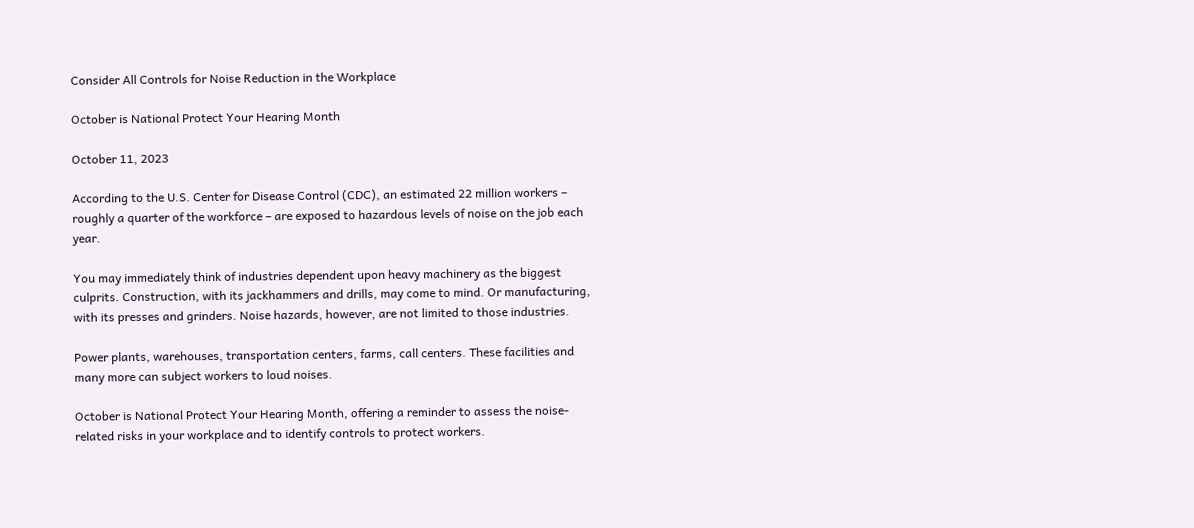Consider All Controls for Noise Reduction in the Workplace

October is National Protect Your Hearing Month

October 11, 2023

According to the U.S. Center for Disease Control (CDC), an estimated 22 million workers – roughly a quarter of the workforce – are exposed to hazardous levels of noise on the job each year.

You may immediately think of industries dependent upon heavy machinery as the biggest culprits. Construction, with its jackhammers and drills, may come to mind. Or manufacturing, with its presses and grinders. Noise hazards, however, are not limited to those industries.

Power plants, warehouses, transportation centers, farms, call centers. These facilities and many more can subject workers to loud noises.

October is National Protect Your Hearing Month, offering a reminder to assess the noise-related risks in your workplace and to identify controls to protect workers.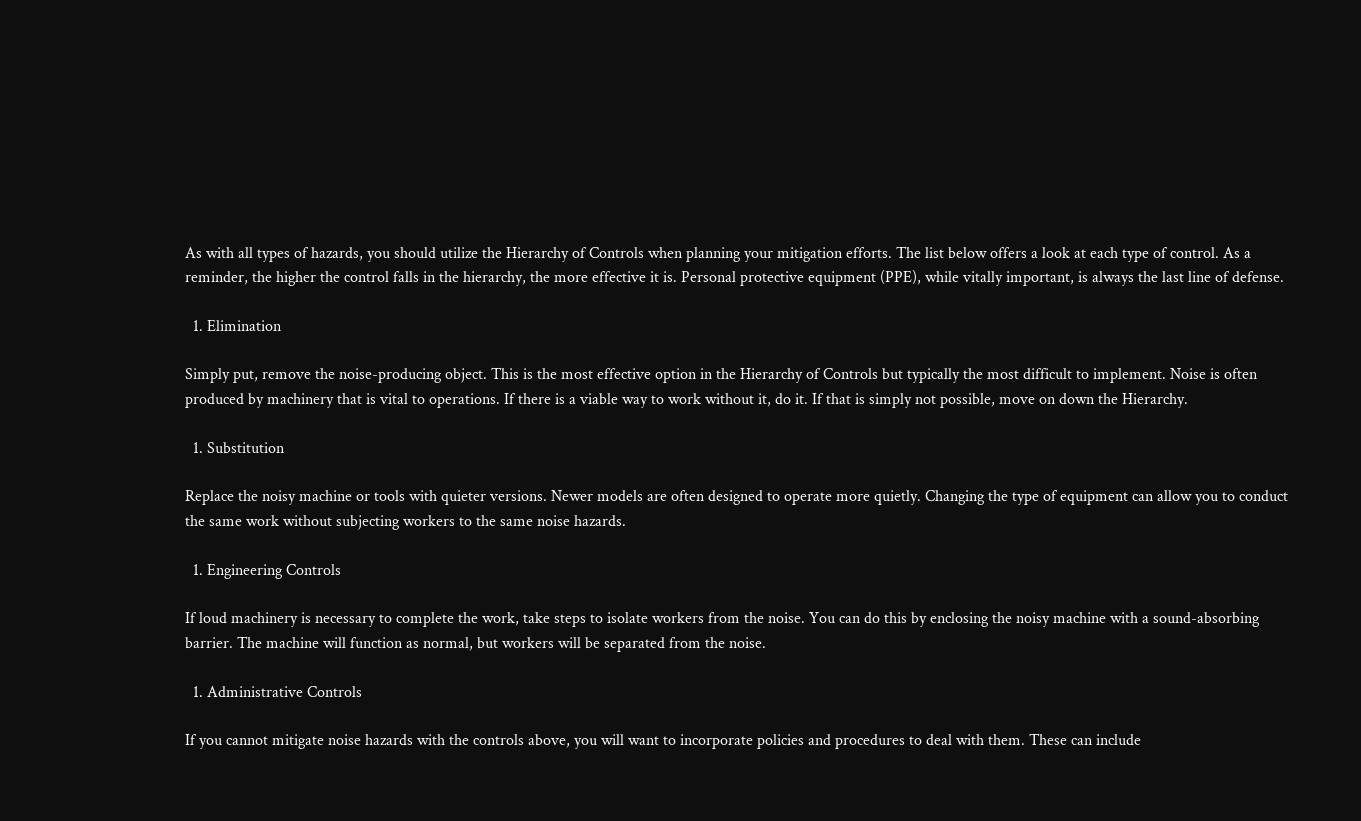As with all types of hazards, you should utilize the Hierarchy of Controls when planning your mitigation efforts. The list below offers a look at each type of control. As a reminder, the higher the control falls in the hierarchy, the more effective it is. Personal protective equipment (PPE), while vitally important, is always the last line of defense.

  1. Elimination

Simply put, remove the noise-producing object. This is the most effective option in the Hierarchy of Controls but typically the most difficult to implement. Noise is often produced by machinery that is vital to operations. If there is a viable way to work without it, do it. If that is simply not possible, move on down the Hierarchy.

  1. Substitution

Replace the noisy machine or tools with quieter versions. Newer models are often designed to operate more quietly. Changing the type of equipment can allow you to conduct the same work without subjecting workers to the same noise hazards.

  1. Engineering Controls

If loud machinery is necessary to complete the work, take steps to isolate workers from the noise. You can do this by enclosing the noisy machine with a sound-absorbing barrier. The machine will function as normal, but workers will be separated from the noise.

  1. Administrative Controls

If you cannot mitigate noise hazards with the controls above, you will want to incorporate policies and procedures to deal with them. These can include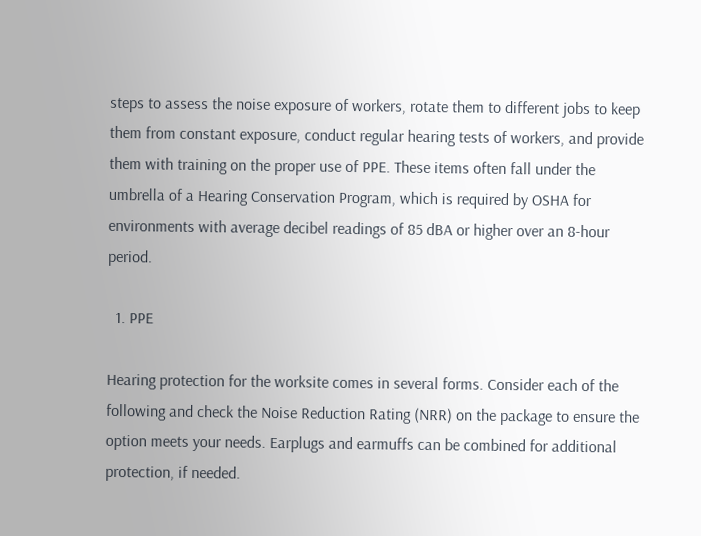steps to assess the noise exposure of workers, rotate them to different jobs to keep them from constant exposure, conduct regular hearing tests of workers, and provide them with training on the proper use of PPE. These items often fall under the umbrella of a Hearing Conservation Program, which is required by OSHA for environments with average decibel readings of 85 dBA or higher over an 8-hour period.

  1. PPE

Hearing protection for the worksite comes in several forms. Consider each of the following and check the Noise Reduction Rating (NRR) on the package to ensure the option meets your needs. Earplugs and earmuffs can be combined for additional protection, if needed.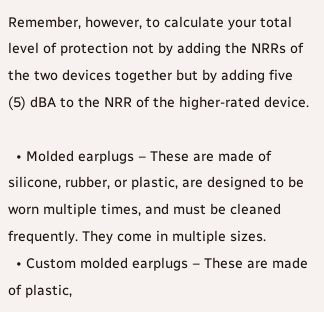Remember, however, to calculate your total level of protection not by adding the NRRs of the two devices together but by adding five (5) dBA to the NRR of the higher-rated device.

  • Molded earplugs – These are made of silicone, rubber, or plastic, are designed to be worn multiple times, and must be cleaned frequently. They come in multiple sizes.
  • Custom molded earplugs – These are made of plastic,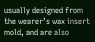usually designed from the wearer’s wax insert mold, and are also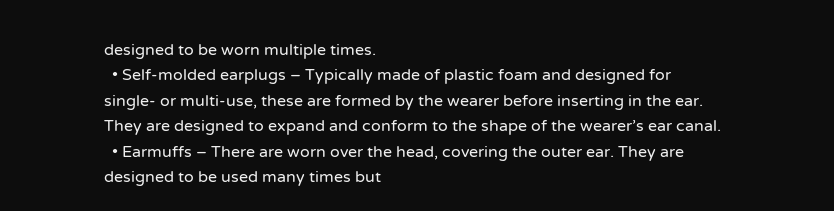designed to be worn multiple times.
  • Self-molded earplugs – Typically made of plastic foam and designed for single- or multi-use, these are formed by the wearer before inserting in the ear. They are designed to expand and conform to the shape of the wearer’s ear canal.
  • Earmuffs – There are worn over the head, covering the outer ear. They are designed to be used many times but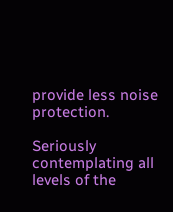provide less noise protection.

Seriously contemplating all levels of the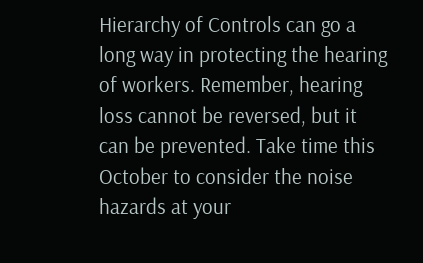Hierarchy of Controls can go a long way in protecting the hearing of workers. Remember, hearing loss cannot be reversed, but it can be prevented. Take time this October to consider the noise hazards at your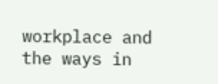workplace and the ways in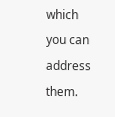which you can address them.